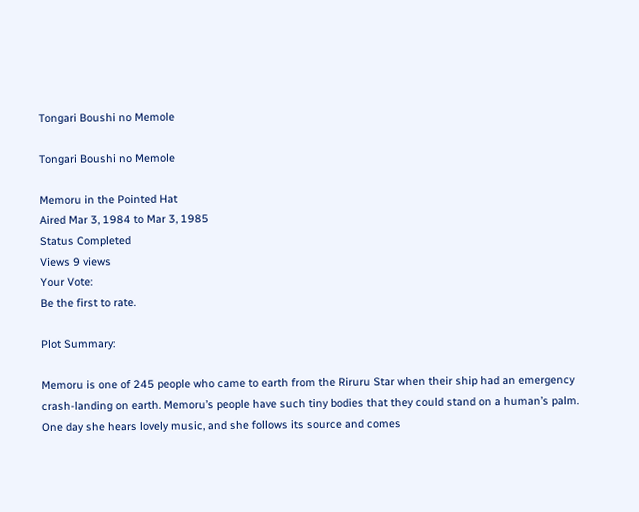Tongari Boushi no Memole

Tongari Boushi no Memole

Memoru in the Pointed Hat
Aired Mar 3, 1984 to Mar 3, 1985
Status Completed
Views 9 views
Your Vote:
Be the first to rate.

Plot Summary:

Memoru is one of 245 people who came to earth from the Riruru Star when their ship had an emergency crash-landing on earth. Memoru’s people have such tiny bodies that they could stand on a human’s palm. One day she hears lovely music, and she follows its source and comes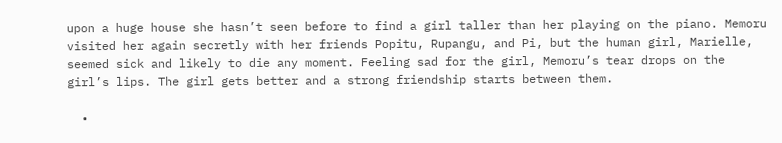upon a huge house she hasn’t seen before to find a girl taller than her playing on the piano. Memoru visited her again secretly with her friends Popitu, Rupangu, and Pi, but the human girl, Marielle, seemed sick and likely to die any moment. Feeling sad for the girl, Memoru’s tear drops on the girl’s lips. The girl gets better and a strong friendship starts between them.

  •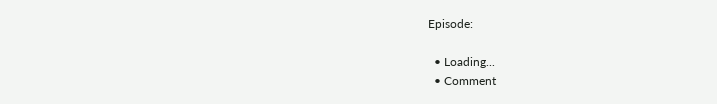Episode:

  • Loading...
  • Comment